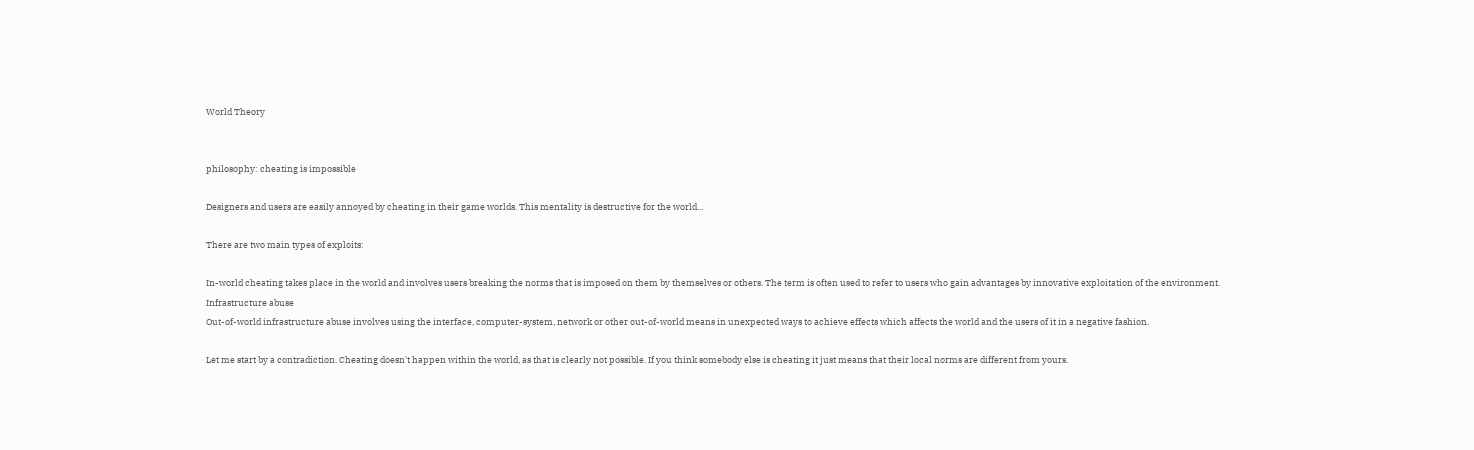World Theory


philosophy: cheating is impossible

Designers and users are easily annoyed by cheating in their game worlds. This mentality is destructive for the world...

There are two main types of exploits:

In-world cheating takes place in the world and involves users breaking the norms that is imposed on them by themselves or others. The term is often used to refer to users who gain advantages by innovative exploitation of the environment.
Infrastructure abuse
Out-of-world infrastructure abuse involves using the interface, computer-system, network or other out-of-world means in unexpected ways to achieve effects which affects the world and the users of it in a negative fashion.

Let me start by a contradiction. Cheating doesn't happen within the world, as that is clearly not possible. If you think somebody else is cheating it just means that their local norms are different from yours.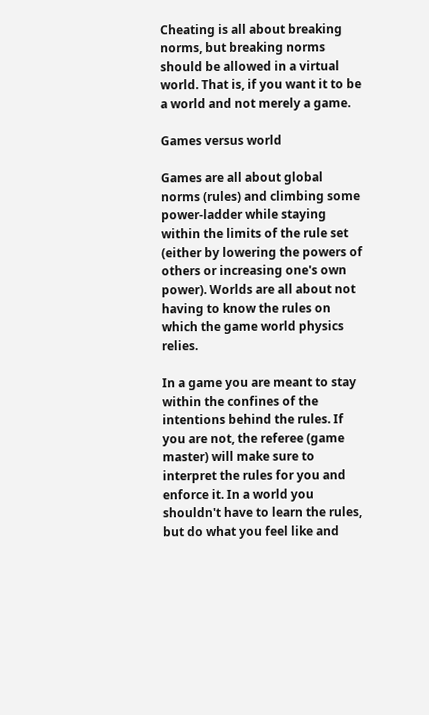Cheating is all about breaking norms, but breaking norms should be allowed in a virtual world. That is, if you want it to be a world and not merely a game.

Games versus world

Games are all about global norms (rules) and climbing some power-ladder while staying within the limits of the rule set (either by lowering the powers of others or increasing one's own power). Worlds are all about not having to know the rules on which the game world physics relies.

In a game you are meant to stay within the confines of the intentions behind the rules. If you are not, the referee (game master) will make sure to interpret the rules for you and enforce it. In a world you shouldn't have to learn the rules, but do what you feel like and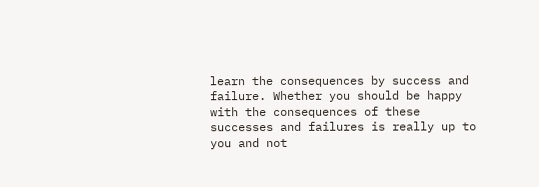learn the consequences by success and failure. Whether you should be happy with the consequences of these successes and failures is really up to you and not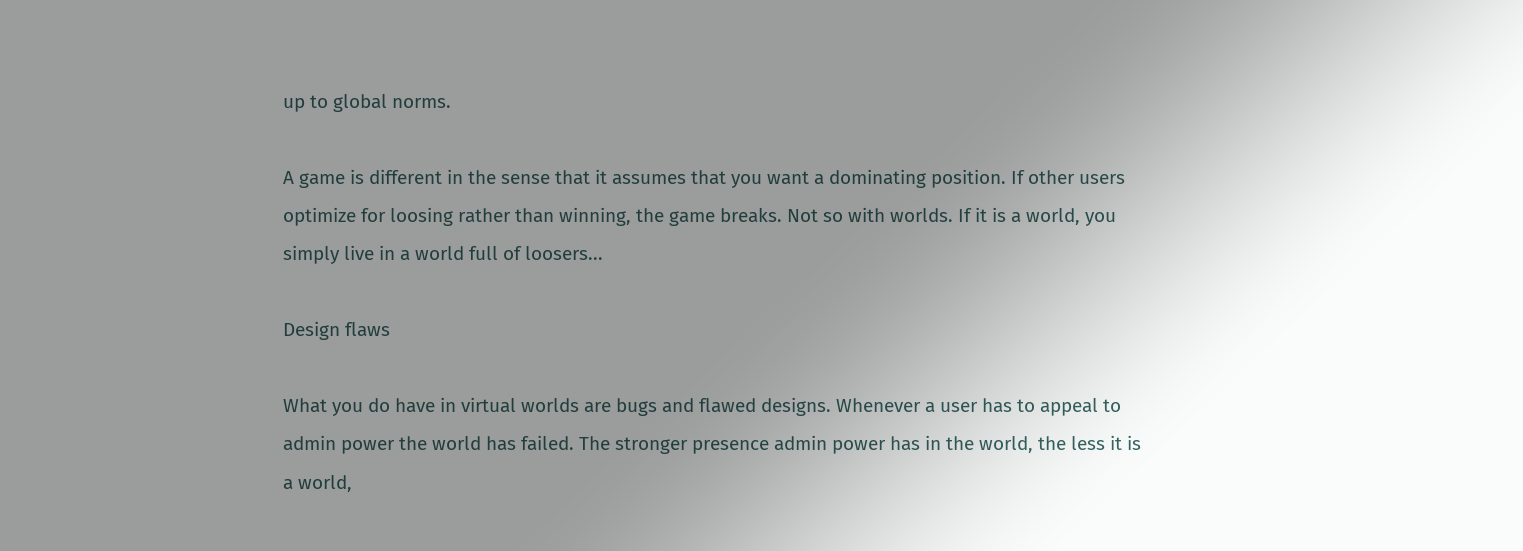up to global norms.

A game is different in the sense that it assumes that you want a dominating position. If other users optimize for loosing rather than winning, the game breaks. Not so with worlds. If it is a world, you simply live in a world full of loosers...

Design flaws

What you do have in virtual worlds are bugs and flawed designs. Whenever a user has to appeal to admin power the world has failed. The stronger presence admin power has in the world, the less it is a world,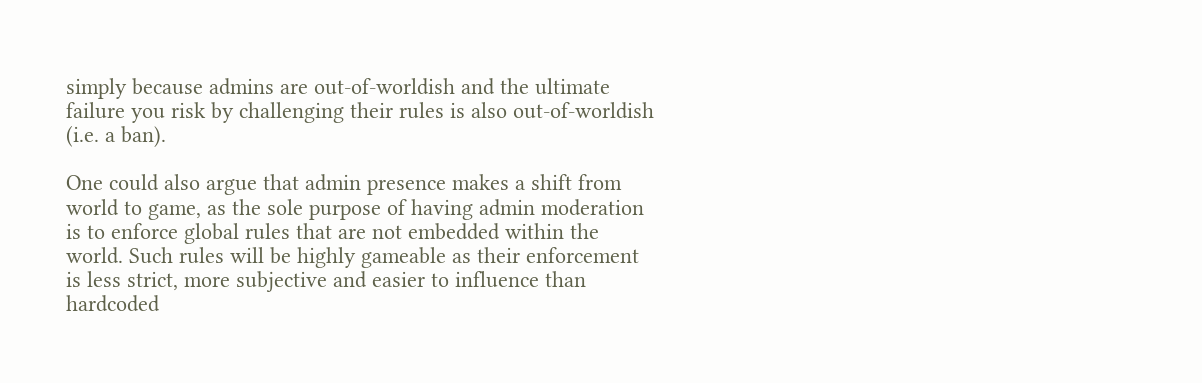simply because admins are out-of-worldish and the ultimate failure you risk by challenging their rules is also out-of-worldish (i.e. a ban).

One could also argue that admin presence makes a shift from world to game, as the sole purpose of having admin moderation is to enforce global rules that are not embedded within the world. Such rules will be highly gameable as their enforcement is less strict, more subjective and easier to influence than hardcoded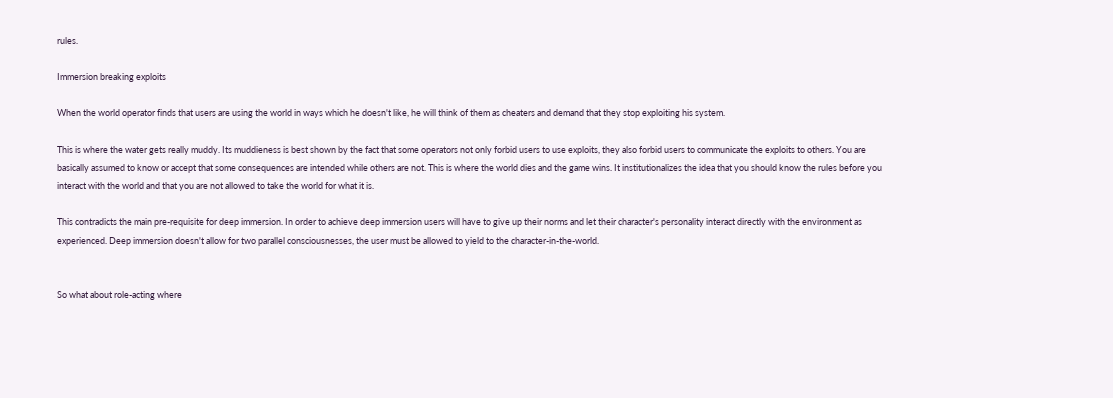rules.

Immersion breaking exploits

When the world operator finds that users are using the world in ways which he doesn't like, he will think of them as cheaters and demand that they stop exploiting his system.

This is where the water gets really muddy. Its muddieness is best shown by the fact that some operators not only forbid users to use exploits, they also forbid users to communicate the exploits to others. You are basically assumed to know or accept that some consequences are intended while others are not. This is where the world dies and the game wins. It institutionalizes the idea that you should know the rules before you interact with the world and that you are not allowed to take the world for what it is.

This contradicts the main pre-requisite for deep immersion. In order to achieve deep immersion users will have to give up their norms and let their character's personality interact directly with the environment as experienced. Deep immersion doesn't allow for two parallel consciousnesses, the user must be allowed to yield to the character-in-the-world.


So what about role-acting where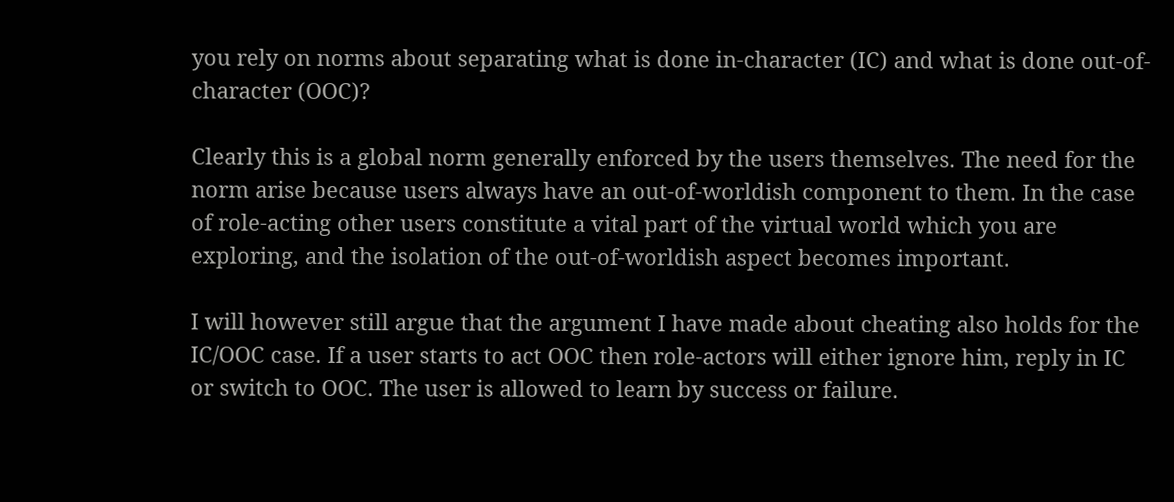you rely on norms about separating what is done in-character (IC) and what is done out-of-character (OOC)?

Clearly this is a global norm generally enforced by the users themselves. The need for the norm arise because users always have an out-of-worldish component to them. In the case of role-acting other users constitute a vital part of the virtual world which you are exploring, and the isolation of the out-of-worldish aspect becomes important.

I will however still argue that the argument I have made about cheating also holds for the IC/OOC case. If a user starts to act OOC then role-actors will either ignore him, reply in IC or switch to OOC. The user is allowed to learn by success or failure.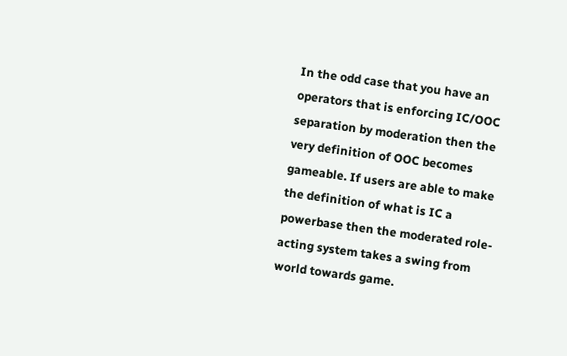In the odd case that you have an operators that is enforcing IC/OOC separation by moderation then the very definition of OOC becomes gameable. If users are able to make the definition of what is IC a powerbase then the moderated role-acting system takes a swing from world towards game.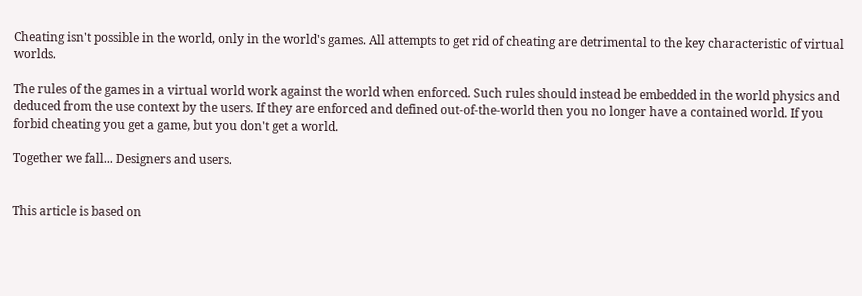Cheating isn't possible in the world, only in the world's games. All attempts to get rid of cheating are detrimental to the key characteristic of virtual worlds.

The rules of the games in a virtual world work against the world when enforced. Such rules should instead be embedded in the world physics and deduced from the use context by the users. If they are enforced and defined out-of-the-world then you no longer have a contained world. If you forbid cheating you get a game, but you don't get a world.

Together we fall... Designers and users.


This article is based on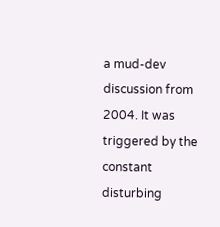a mud-dev discussion from 2004. It was triggered by the constant disturbing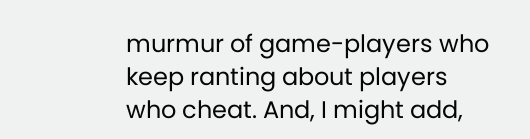murmur of game-players who keep ranting about players who cheat. And, I might add,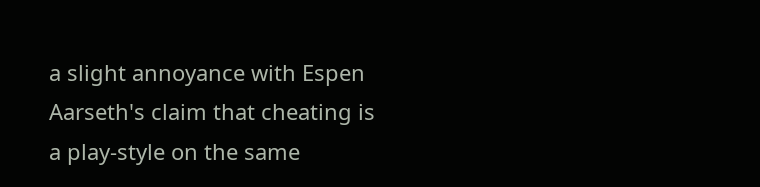a slight annoyance with Espen Aarseth's claim that cheating is a play-style on the same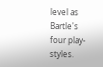level as Bartle's four play-styles.